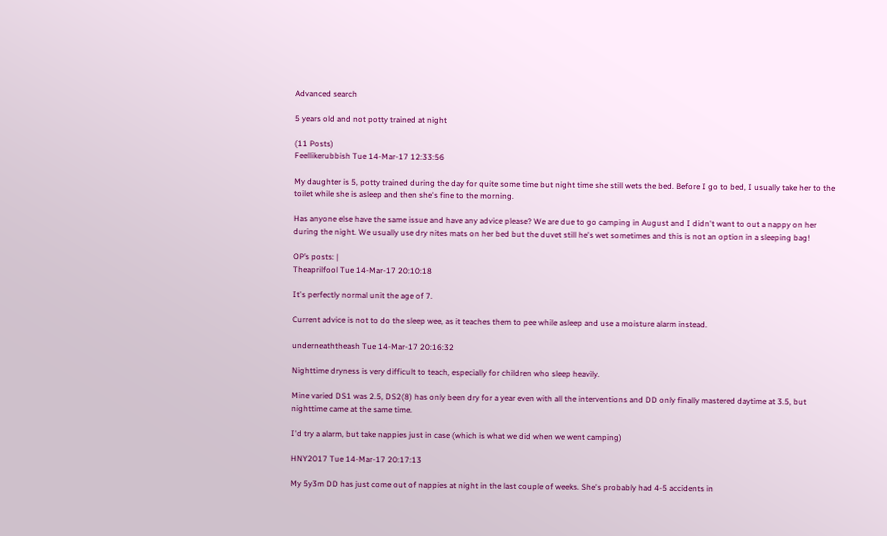Advanced search

5 years old and not potty trained at night

(11 Posts)
Feellikerubbish Tue 14-Mar-17 12:33:56

My daughter is 5, potty trained during the day for quite some time but night time she still wets the bed. Before I go to bed, I usually take her to the toilet while she is asleep and then she's fine to the morning.

Has anyone else have the same issue and have any advice please? We are due to go camping in August and I didn't want to out a nappy on her during the night. We usually use dry nites mats on her bed but the duvet still he's wet sometimes and this is not an option in a sleeping bag!

OP’s posts: |
Theaprilfool Tue 14-Mar-17 20:10:18

It's perfectly normal unit the age of 7.

Current advice is not to do the sleep wee, as it teaches them to pee while asleep and use a moisture alarm instead.

underneaththeash Tue 14-Mar-17 20:16:32

Nighttime dryness is very difficult to teach, especially for children who sleep heavily.

Mine varied DS1 was 2.5, DS2(8) has only been dry for a year even with all the interventions and DD only finally mastered daytime at 3.5, but nighttime came at the same time.

I'd try a alarm, but take nappies just in case (which is what we did when we went camping)

HNY2017 Tue 14-Mar-17 20:17:13

My 5y3m DD has just come out of nappies at night in the last couple of weeks. She's probably had 4-5 accidents in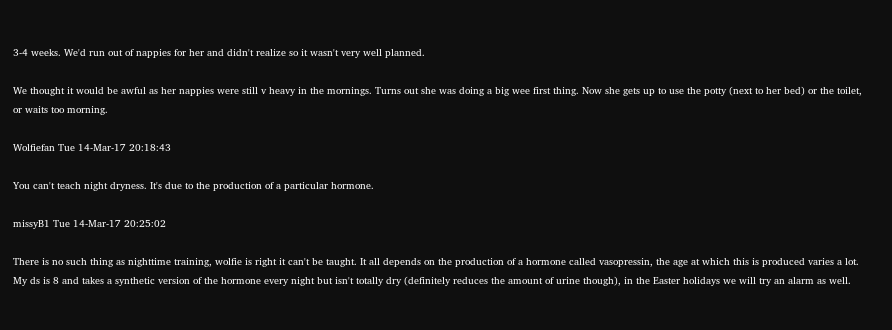3-4 weeks. We'd run out of nappies for her and didn't realize so it wasn't very well planned.

We thought it would be awful as her nappies were still v heavy in the mornings. Turns out she was doing a big wee first thing. Now she gets up to use the potty (next to her bed) or the toilet, or waits too morning.

Wolfiefan Tue 14-Mar-17 20:18:43

You can't teach night dryness. It's due to the production of a particular hormone.

missyB1 Tue 14-Mar-17 20:25:02

There is no such thing as nighttime training, wolfie is right it can't be taught. It all depends on the production of a hormone called vasopressin, the age at which this is produced varies a lot.
My ds is 8 and takes a synthetic version of the hormone every night but isn't totally dry (definitely reduces the amount of urine though), in the Easter holidays we will try an alarm as well.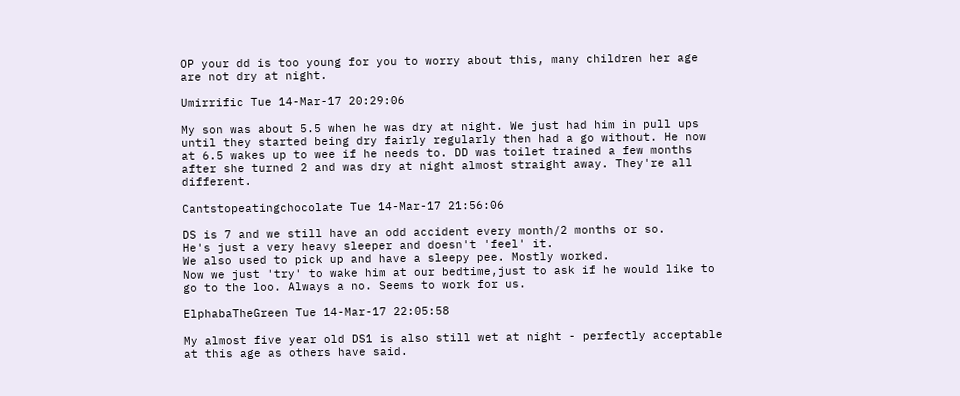OP your dd is too young for you to worry about this, many children her age are not dry at night.

Umirrific Tue 14-Mar-17 20:29:06

My son was about 5.5 when he was dry at night. We just had him in pull ups until they started being dry fairly regularly then had a go without. He now at 6.5 wakes up to wee if he needs to. DD was toilet trained a few months after she turned 2 and was dry at night almost straight away. They're all different.

Cantstopeatingchocolate Tue 14-Mar-17 21:56:06

DS is 7 and we still have an odd accident every month/2 months or so.
He's just a very heavy sleeper and doesn't 'feel' it.
We also used to pick up and have a sleepy pee. Mostly worked.
Now we just 'try' to wake him at our bedtime,just to ask if he would like to go to the loo. Always a no. Seems to work for us.

ElphabaTheGreen Tue 14-Mar-17 22:05:58

My almost five year old DS1 is also still wet at night - perfectly acceptable at this age as others have said.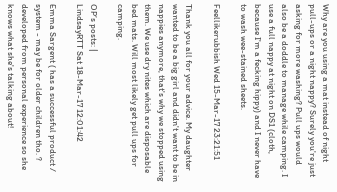Why are you using a mat instead of night pull-ups or a night nappy? Surely you're just asking for more washing? Pull ups would also be a doddle to manage while camping. I use a full nappy at night on DS1 (cloth, because I'm a fecking hippy) and I never have to wash wee-stained sheets.

Feellikerubbish Wed 15-Mar-17 23:21:51

Thank you all for your advice. My daughter wanted to be a big girl and didn't want to be in nappies anymore, that's why we stopped using them. We use dry nites which are disposable bed mats. Will most likely get pull ups for camping.

OP’s posts: |
LindsayRTT Sat 18-Mar-17 12:01:42

Emma Sargent ( has a successful product / system - may be for older children tho. ? developed from personal experience so she knows what she's talking about!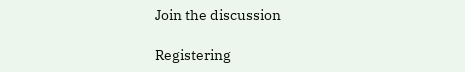Join the discussion

Registering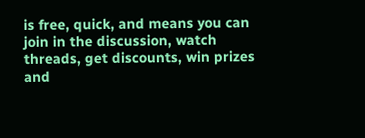is free, quick, and means you can join in the discussion, watch threads, get discounts, win prizes and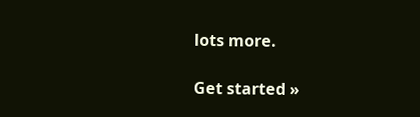lots more.

Get started »